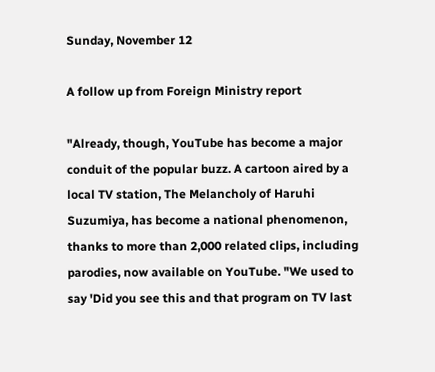Sunday, November 12

A follow up from Foreign Ministry report

"Already, though, YouTube has become a major conduit of the popular buzz. A cartoon aired by a local TV station, The Melancholy of Haruhi Suzumiya, has become a national phenomenon, thanks to more than 2,000 related clips, including parodies, now available on YouTube. "We used to say 'Did you see this and that program on TV last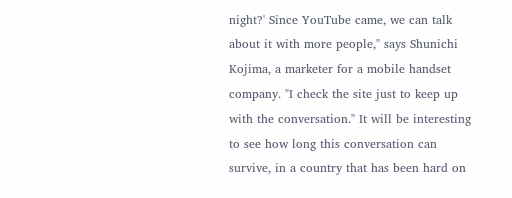night?' Since YouTube came, we can talk about it with more people," says Shunichi Kojima, a marketer for a mobile handset company. "I check the site just to keep up with the conversation." It will be interesting to see how long this conversation can survive, in a country that has been hard on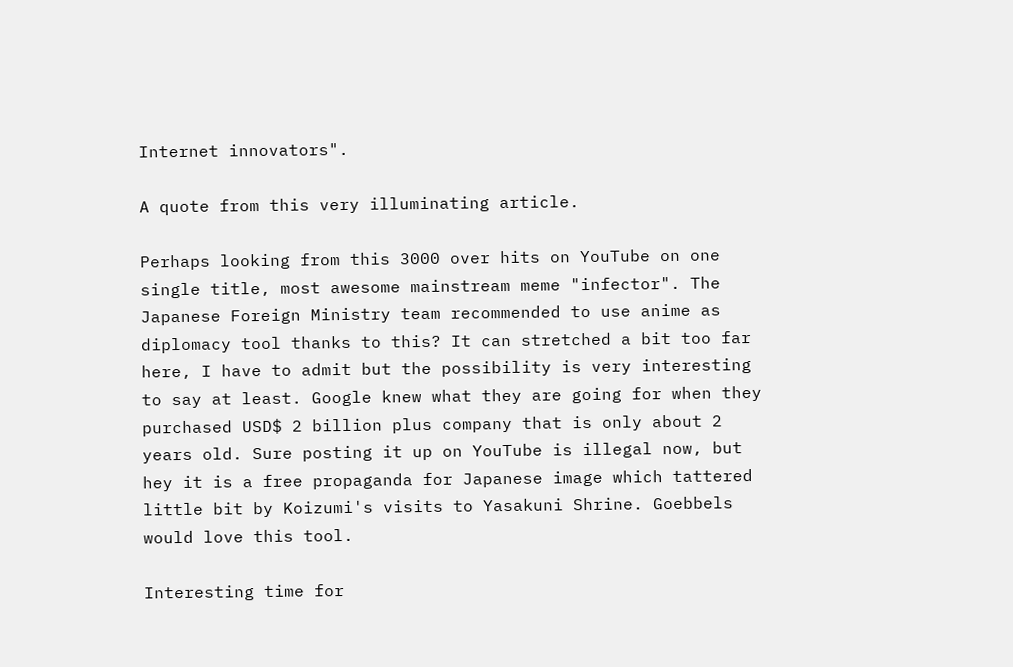Internet innovators".

A quote from this very illuminating article.

Perhaps looking from this 3000 over hits on YouTube on one single title, most awesome mainstream meme "infector". The Japanese Foreign Ministry team recommended to use anime as diplomacy tool thanks to this? It can stretched a bit too far here, I have to admit but the possibility is very interesting to say at least. Google knew what they are going for when they purchased USD$ 2 billion plus company that is only about 2 years old. Sure posting it up on YouTube is illegal now, but hey it is a free propaganda for Japanese image which tattered little bit by Koizumi's visits to Yasakuni Shrine. Goebbels would love this tool.

Interesting time for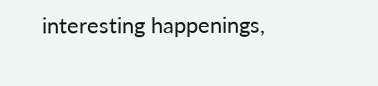interesting happenings,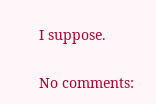I suppose.

No comments: